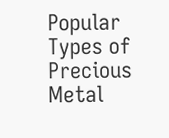Popular Types of Precious Metal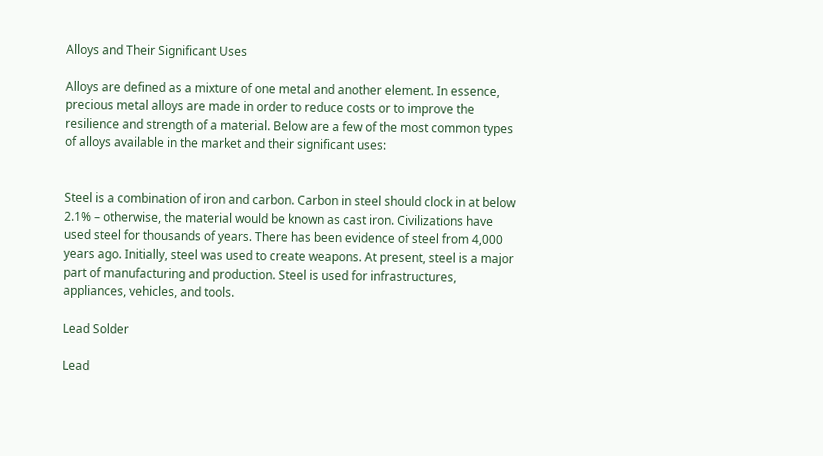Alloys and Their Significant Uses

Alloys are defined as a mixture of one metal and another element. In essence, precious metal alloys are made in order to reduce costs or to improve the resilience and strength of a material. Below are a few of the most common types of alloys available in the market and their significant uses:


Steel is a combination of iron and carbon. Carbon in steel should clock in at below 2.1% – otherwise, the material would be known as cast iron. Civilizations have used steel for thousands of years. There has been evidence of steel from 4,000 years ago. Initially, steel was used to create weapons. At present, steel is a major part of manufacturing and production. Steel is used for infrastructures, appliances, vehicles, and tools.

Lead Solder

Lead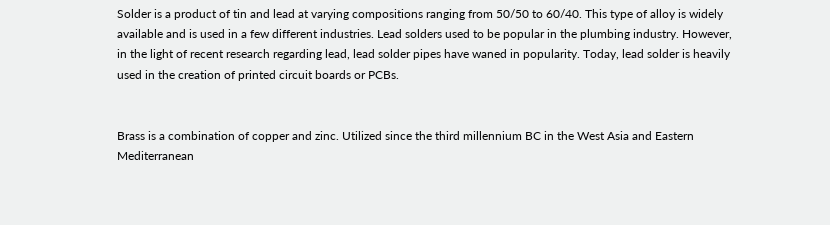Solder is a product of tin and lead at varying compositions ranging from 50/50 to 60/40. This type of alloy is widely available and is used in a few different industries. Lead solders used to be popular in the plumbing industry. However, in the light of recent research regarding lead, lead solder pipes have waned in popularity. Today, lead solder is heavily used in the creation of printed circuit boards or PCBs.


Brass is a combination of copper and zinc. Utilized since the third millennium BC in the West Asia and Eastern Mediterranean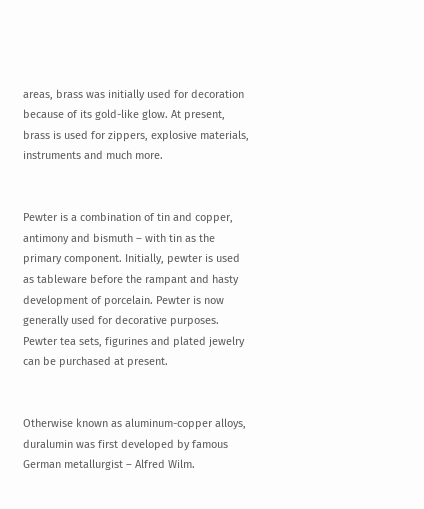areas, brass was initially used for decoration because of its gold-like glow. At present, brass is used for zippers, explosive materials, instruments and much more.


Pewter is a combination of tin and copper, antimony and bismuth – with tin as the primary component. Initially, pewter is used as tableware before the rampant and hasty development of porcelain. Pewter is now generally used for decorative purposes. Pewter tea sets, figurines and plated jewelry can be purchased at present.


Otherwise known as aluminum-copper alloys, duralumin was first developed by famous German metallurgist – Alfred Wilm.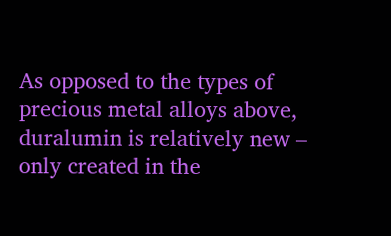As opposed to the types of precious metal alloys above, duralumin is relatively new – only created in the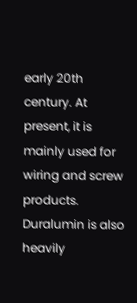early 20th century. At present, it is mainly used for wiring and screw products. Duralumin is also heavily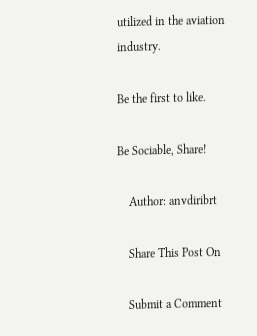utilized in the aviation industry.

Be the first to like.

Be Sociable, Share!

    Author: anvdiribrt

    Share This Post On

    Submit a Comment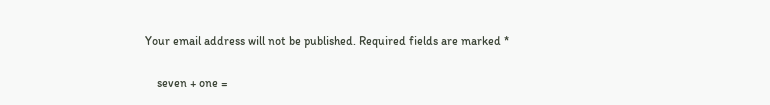Your email address will not be published. Required fields are marked *

    seven + one =